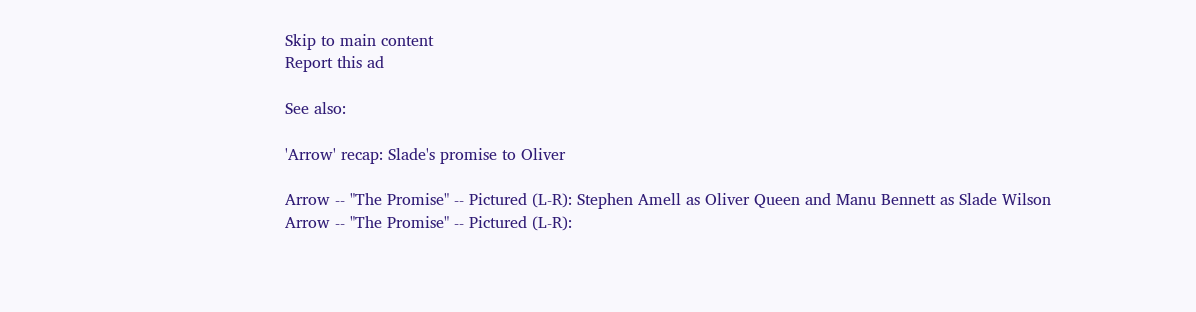Skip to main content
Report this ad

See also:

'Arrow' recap: Slade's promise to Oliver

Arrow -- "The Promise" -- Pictured (L-R): Stephen Amell as Oliver Queen and Manu Bennett as Slade Wilson
Arrow -- "The Promise" -- Pictured (L-R):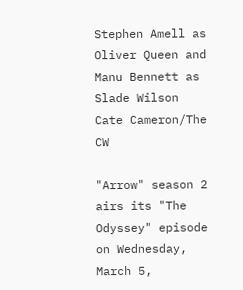Stephen Amell as Oliver Queen and Manu Bennett as Slade Wilson
Cate Cameron/The CW

"Arrow" season 2 airs its "The Odyssey" episode on Wednesday, March 5,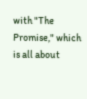with "The Promise," which is all about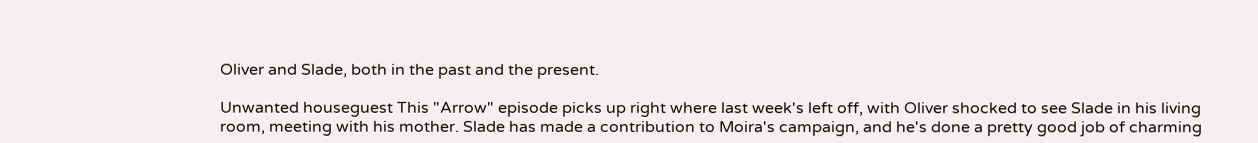Oliver and Slade, both in the past and the present.

Unwanted houseguest This "Arrow" episode picks up right where last week's left off, with Oliver shocked to see Slade in his living room, meeting with his mother. Slade has made a contribution to Moira's campaign, and he's done a pretty good job of charming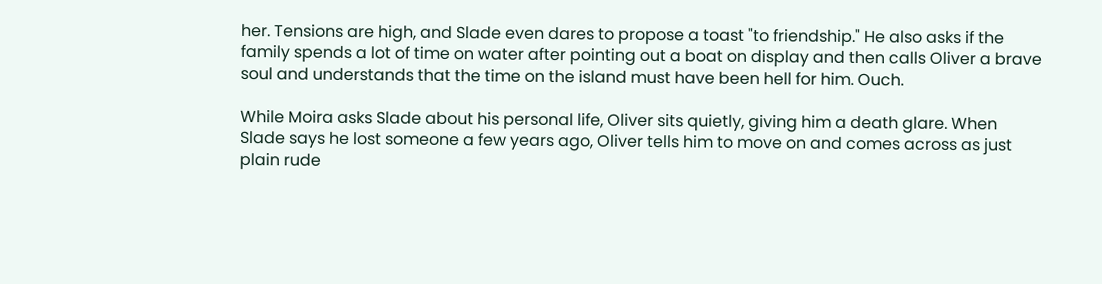her. Tensions are high, and Slade even dares to propose a toast "to friendship." He also asks if the family spends a lot of time on water after pointing out a boat on display and then calls Oliver a brave soul and understands that the time on the island must have been hell for him. Ouch.

While Moira asks Slade about his personal life, Oliver sits quietly, giving him a death glare. When Slade says he lost someone a few years ago, Oliver tells him to move on and comes across as just plain rude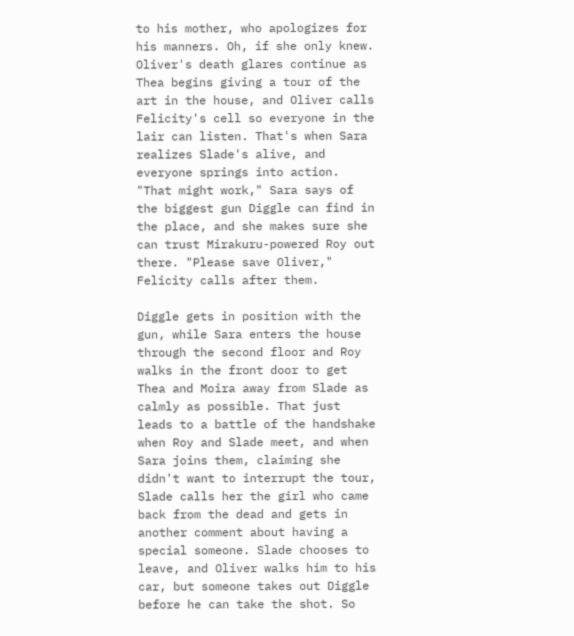to his mother, who apologizes for his manners. Oh, if she only knew. Oliver's death glares continue as Thea begins giving a tour of the art in the house, and Oliver calls Felicity's cell so everyone in the lair can listen. That's when Sara realizes Slade's alive, and everyone springs into action. "That might work," Sara says of the biggest gun Diggle can find in the place, and she makes sure she can trust Mirakuru-powered Roy out there. "Please save Oliver," Felicity calls after them.

Diggle gets in position with the gun, while Sara enters the house through the second floor and Roy walks in the front door to get Thea and Moira away from Slade as calmly as possible. That just leads to a battle of the handshake when Roy and Slade meet, and when Sara joins them, claiming she didn't want to interrupt the tour, Slade calls her the girl who came back from the dead and gets in another comment about having a special someone. Slade chooses to leave, and Oliver walks him to his car, but someone takes out Diggle before he can take the shot. So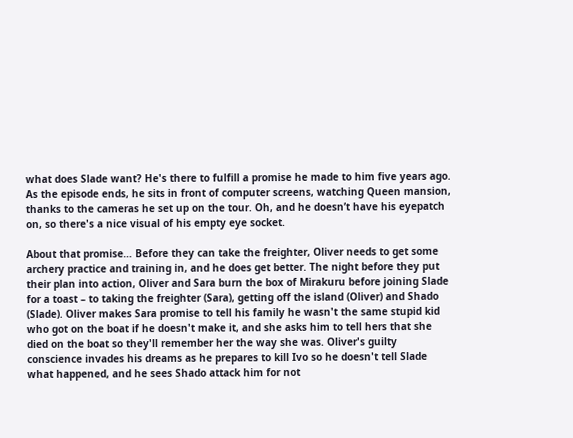what does Slade want? He's there to fulfill a promise he made to him five years ago. As the episode ends, he sits in front of computer screens, watching Queen mansion, thanks to the cameras he set up on the tour. Oh, and he doesn’t have his eyepatch on, so there's a nice visual of his empty eye socket.

About that promise… Before they can take the freighter, Oliver needs to get some archery practice and training in, and he does get better. The night before they put their plan into action, Oliver and Sara burn the box of Mirakuru before joining Slade for a toast – to taking the freighter (Sara), getting off the island (Oliver) and Shado (Slade). Oliver makes Sara promise to tell his family he wasn't the same stupid kid who got on the boat if he doesn't make it, and she asks him to tell hers that she died on the boat so they'll remember her the way she was. Oliver's guilty conscience invades his dreams as he prepares to kill Ivo so he doesn't tell Slade what happened, and he sees Shado attack him for not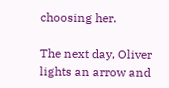choosing her.

The next day, Oliver lights an arrow and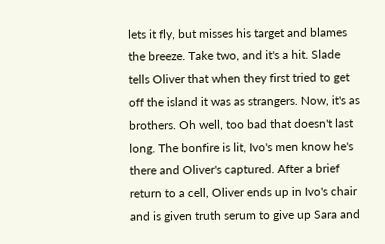lets it fly, but misses his target and blames the breeze. Take two, and it's a hit. Slade tells Oliver that when they first tried to get off the island it was as strangers. Now, it's as brothers. Oh well, too bad that doesn't last long. The bonfire is lit, Ivo's men know he's there and Oliver's captured. After a brief return to a cell, Oliver ends up in Ivo's chair and is given truth serum to give up Sara and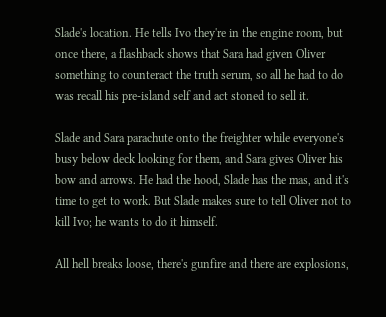Slade's location. He tells Ivo they're in the engine room, but once there, a flashback shows that Sara had given Oliver something to counteract the truth serum, so all he had to do was recall his pre-island self and act stoned to sell it.

Slade and Sara parachute onto the freighter while everyone's busy below deck looking for them, and Sara gives Oliver his bow and arrows. He had the hood, Slade has the mas, and it's time to get to work. But Slade makes sure to tell Oliver not to kill Ivo; he wants to do it himself.

All hell breaks loose, there's gunfire and there are explosions,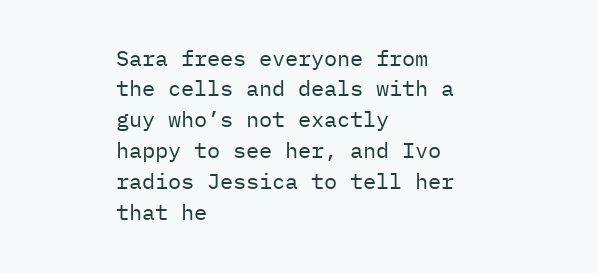Sara frees everyone from the cells and deals with a guy who’s not exactly happy to see her, and Ivo radios Jessica to tell her that he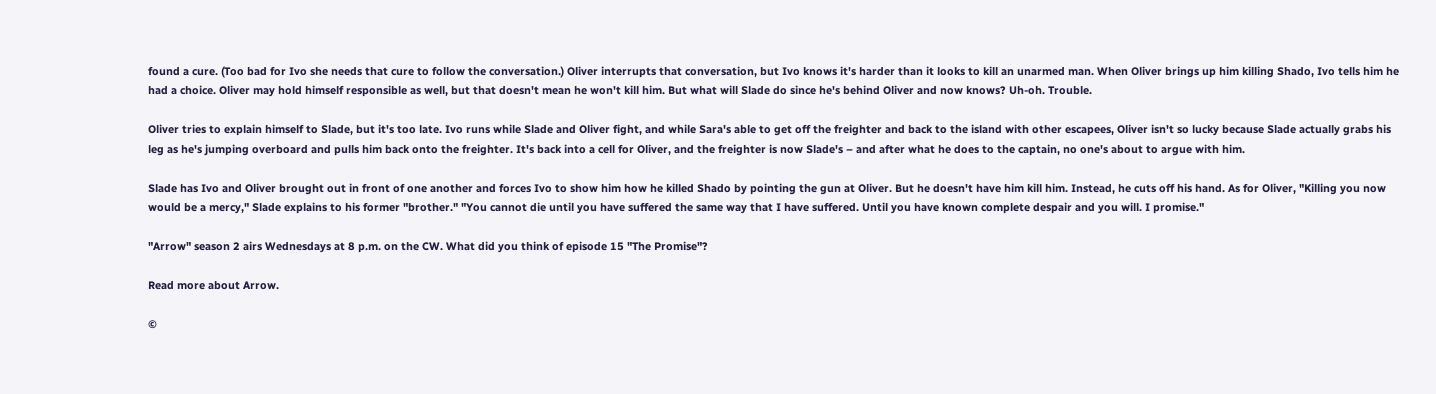found a cure. (Too bad for Ivo she needs that cure to follow the conversation.) Oliver interrupts that conversation, but Ivo knows it's harder than it looks to kill an unarmed man. When Oliver brings up him killing Shado, Ivo tells him he had a choice. Oliver may hold himself responsible as well, but that doesn't mean he won't kill him. But what will Slade do since he's behind Oliver and now knows? Uh-oh. Trouble.

Oliver tries to explain himself to Slade, but it's too late. Ivo runs while Slade and Oliver fight, and while Sara's able to get off the freighter and back to the island with other escapees, Oliver isn't so lucky because Slade actually grabs his leg as he's jumping overboard and pulls him back onto the freighter. It's back into a cell for Oliver, and the freighter is now Slade's – and after what he does to the captain, no one's about to argue with him.

Slade has Ivo and Oliver brought out in front of one another and forces Ivo to show him how he killed Shado by pointing the gun at Oliver. But he doesn't have him kill him. Instead, he cuts off his hand. As for Oliver, "Killing you now would be a mercy," Slade explains to his former "brother." "You cannot die until you have suffered the same way that I have suffered. Until you have known complete despair and you will. I promise."

"Arrow" season 2 airs Wednesdays at 8 p.m. on the CW. What did you think of episode 15 "The Promise"?

Read more about Arrow.

©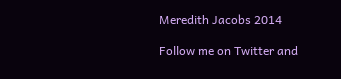Meredith Jacobs 2014

Follow me on Twitter and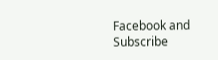Facebook and Subscribe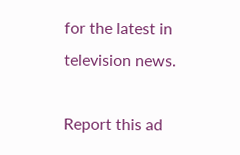for the latest in television news.

Report this ad